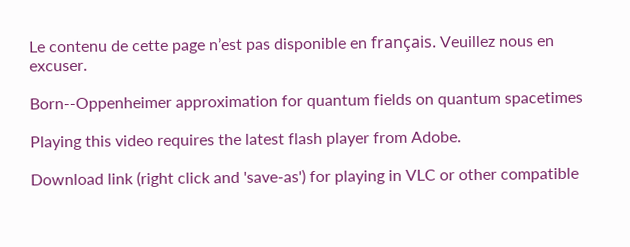Le contenu de cette page n’est pas disponible en français. Veuillez nous en excuser.

Born--Oppenheimer approximation for quantum fields on quantum spacetimes

Playing this video requires the latest flash player from Adobe.

Download link (right click and 'save-as') for playing in VLC or other compatible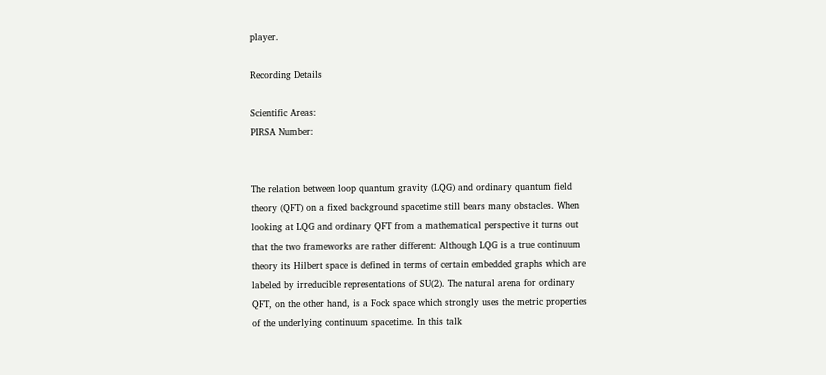player.

Recording Details

Scientific Areas:
PIRSA Number:


The relation between loop quantum gravity (LQG) and ordinary quantum field theory (QFT) on a fixed background spacetime still bears many obstacles. When looking at LQG and ordinary QFT from a mathematical perspective it turns out that the two frameworks are rather different: Although LQG is a true continuum theory its Hilbert space is defined in terms of certain embedded graphs which are labeled by irreducible representations of SU(2). The natural arena for ordinary QFT, on the other hand, is a Fock space which strongly uses the metric properties of the underlying continuum spacetime. In this talk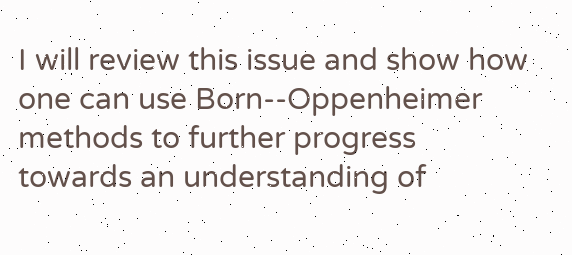I will review this issue and show how one can use Born--Oppenheimer methods to further progress towards an understanding of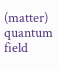(matter) quantum field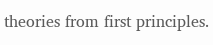theories from first principles.